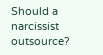Should a narcissist outsource?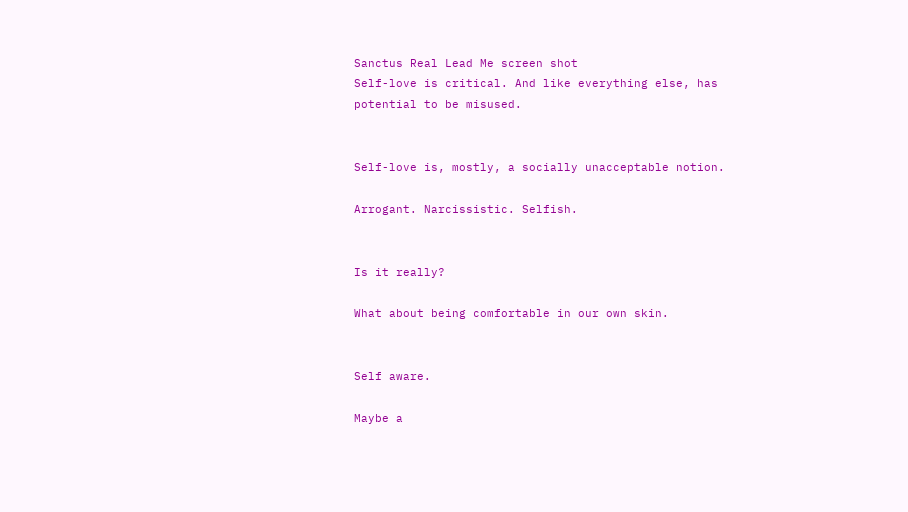Sanctus Real Lead Me screen shot
Self-love is critical. And like everything else, has potential to be misused.


Self-love is, mostly, a socially unacceptable notion.

Arrogant. Narcissistic. Selfish.


Is it really?

What about being comfortable in our own skin.


Self aware.

Maybe a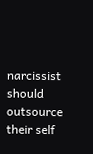narcissist should outsource their self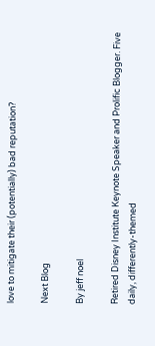love to mitigate their (potentially) bad reputation?

Next Blog

By jeff noel

Retired Disney Institute Keynote Speaker and Prolific Blogger. Five daily, differently-themed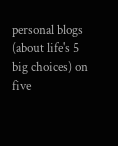personal blogs (about life's 5 big choices) on five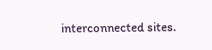interconnected sites.